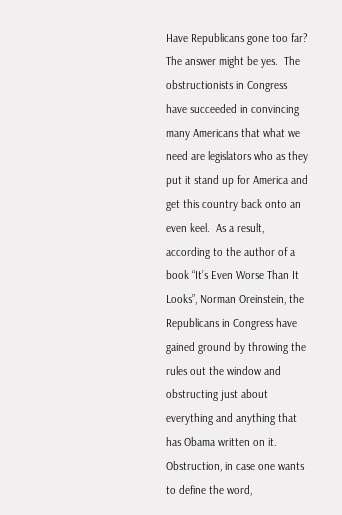Have Republicans gone too far?  The answer might be yes.  The obstructionists in Congress have succeeded in convincing many Americans that what we need are legislators who as they put it stand up for America and get this country back onto an even keel.  As a result, according to the author of a book “It’s Even Worse Than It Looks”, Norman Oreinstein, the Republicans in Congress have gained ground by throwing the rules out the window and obstructing just about everything and anything that has Obama written on it.  Obstruction, in case one wants to define the word,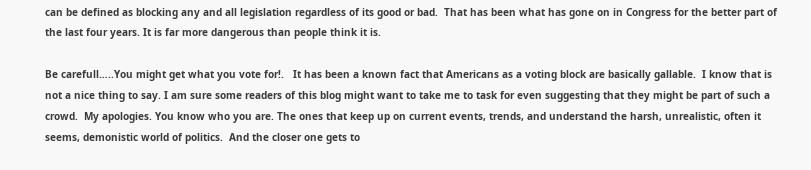can be defined as blocking any and all legislation regardless of its good or bad.  That has been what has gone on in Congress for the better part of the last four years. It is far more dangerous than people think it is.

Be carefull…..You might get what you vote for!.   It has been a known fact that Americans as a voting block are basically gallable.  I know that is not a nice thing to say. I am sure some readers of this blog might want to take me to task for even suggesting that they might be part of such a crowd.  My apologies. You know who you are. The ones that keep up on current events, trends, and understand the harsh, unrealistic, often it seems, demonistic world of politics.  And the closer one gets to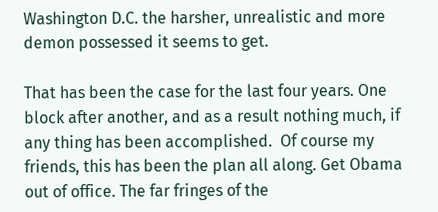Washington D.C. the harsher, unrealistic and more demon possessed it seems to get.

That has been the case for the last four years. One block after another, and as a result nothing much, if any thing has been accomplished.  Of course my friends, this has been the plan all along. Get Obama out of office. The far fringes of the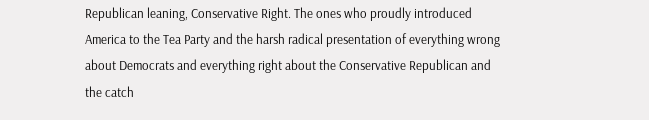Republican leaning, Conservative Right. The ones who proudly introduced America to the Tea Party and the harsh radical presentation of everything wrong about Democrats and everything right about the Conservative Republican and the catch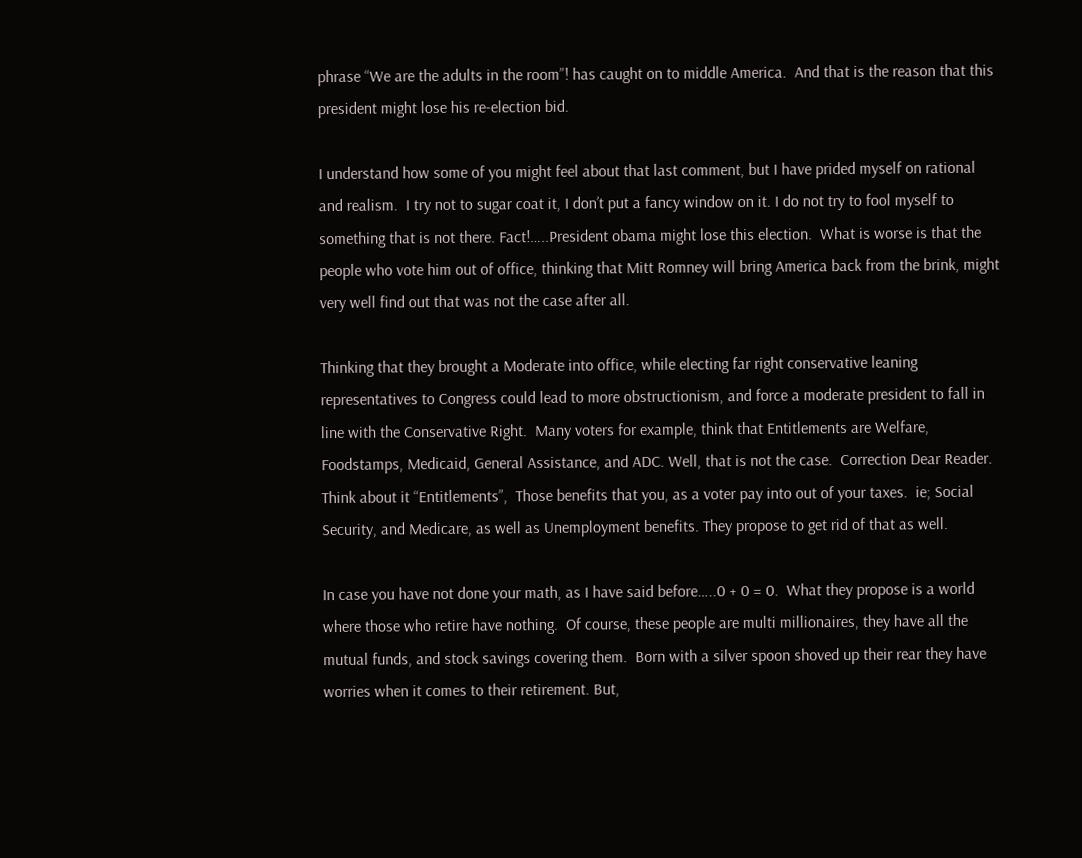phrase “We are the adults in the room”! has caught on to middle America.  And that is the reason that this president might lose his re-election bid.

I understand how some of you might feel about that last comment, but I have prided myself on rational and realism.  I try not to sugar coat it, I don’t put a fancy window on it. I do not try to fool myself to something that is not there. Fact!…..President obama might lose this election.  What is worse is that the people who vote him out of office, thinking that Mitt Romney will bring America back from the brink, might very well find out that was not the case after all.

Thinking that they brought a Moderate into office, while electing far right conservative leaning representatives to Congress could lead to more obstructionism, and force a moderate president to fall in line with the Conservative Right.  Many voters for example, think that Entitlements are Welfare, Foodstamps, Medicaid, General Assistance, and ADC. Well, that is not the case.  Correction Dear Reader.  Think about it “Entitlements”,  Those benefits that you, as a voter pay into out of your taxes.  ie; Social Security, and Medicare, as well as Unemployment benefits. They propose to get rid of that as well.

In case you have not done your math, as I have said before…..0 + 0 = 0.  What they propose is a world where those who retire have nothing.  Of course, these people are multi millionaires, they have all the mutual funds, and stock savings covering them.  Born with a silver spoon shoved up their rear they have worries when it comes to their retirement. But,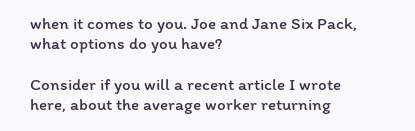when it comes to you. Joe and Jane Six Pack, what options do you have?

Consider if you will a recent article I wrote here, about the average worker returning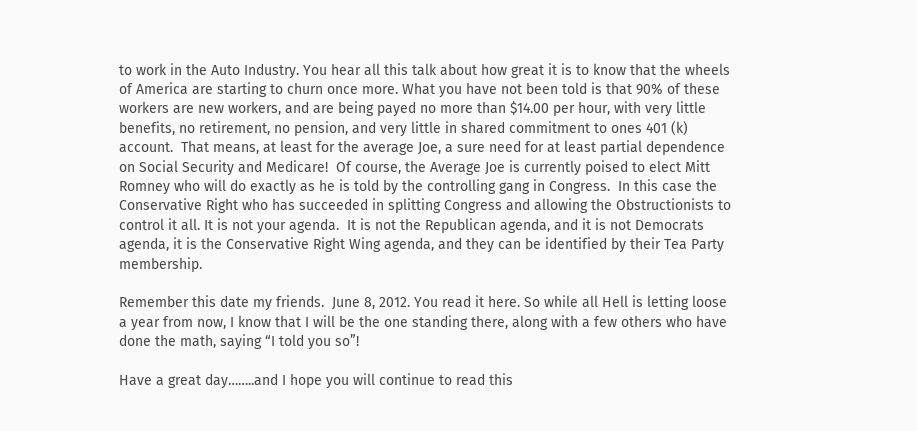to work in the Auto Industry. You hear all this talk about how great it is to know that the wheels of America are starting to churn once more. What you have not been told is that 90% of these workers are new workers, and are being payed no more than $14.00 per hour, with very little benefits, no retirement, no pension, and very little in shared commitment to ones 401 (k) account.  That means, at least for the average Joe, a sure need for at least partial dependence on Social Security and Medicare!  Of course, the Average Joe is currently poised to elect Mitt Romney who will do exactly as he is told by the controlling gang in Congress.  In this case the Conservative Right who has succeeded in splitting Congress and allowing the Obstructionists to control it all. It is not your agenda.  It is not the Republican agenda, and it is not Democrats agenda, it is the Conservative Right Wing agenda, and they can be identified by their Tea Party membership.

Remember this date my friends.  June 8, 2012. You read it here. So while all Hell is letting loose a year from now, I know that I will be the one standing there, along with a few others who have done the math, saying “I told you so”!

Have a great day……..and I hope you will continue to read this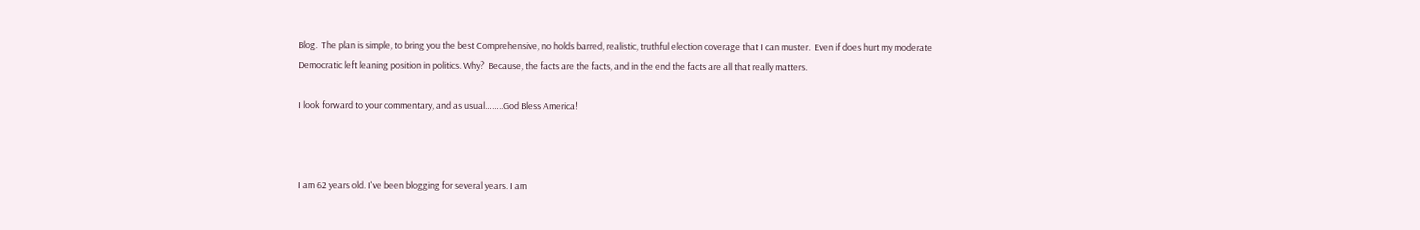Blog.  The plan is simple, to bring you the best Comprehensive, no holds barred, realistic, truthful election coverage that I can muster.  Even if does hurt my moderate Democratic left leaning position in politics. Why?  Because, the facts are the facts, and in the end the facts are all that really matters.

I look forward to your commentary, and as usual……..God Bless America!



I am 62 years old. I've been blogging for several years. I am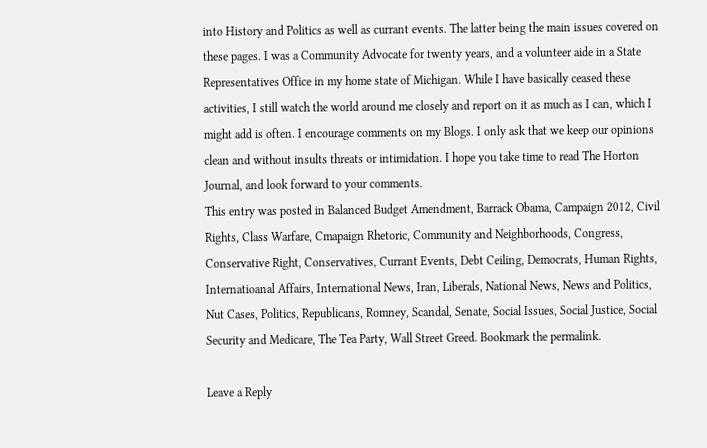into History and Politics as well as currant events. The latter being the main issues covered on these pages. I was a Community Advocate for twenty years, and a volunteer aide in a State Representatives Office in my home state of Michigan. While I have basically ceased these activities, I still watch the world around me closely and report on it as much as I can, which I might add is often. I encourage comments on my Blogs. I only ask that we keep our opinions clean and without insults threats or intimidation. I hope you take time to read The Horton Journal, and look forward to your comments.
This entry was posted in Balanced Budget Amendment, Barrack Obama, Campaign 2012, Civil Rights, Class Warfare, Cmapaign Rhetoric, Community and Neighborhoods, Congress, Conservative Right, Conservatives, Currant Events, Debt Ceiling, Democrats, Human Rights, Internatioanal Affairs, International News, Iran, Liberals, National News, News and Politics, Nut Cases, Politics, Republicans, Romney, Scandal, Senate, Social Issues, Social Justice, Social Security and Medicare, The Tea Party, Wall Street Greed. Bookmark the permalink.

Leave a Reply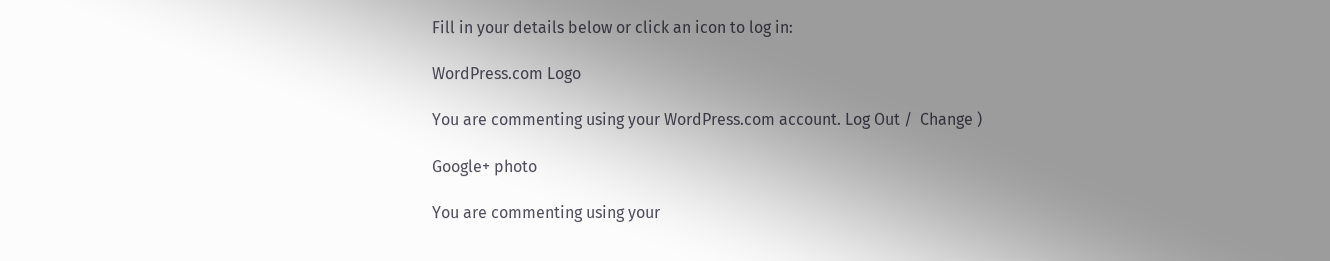Fill in your details below or click an icon to log in:

WordPress.com Logo

You are commenting using your WordPress.com account. Log Out /  Change )

Google+ photo

You are commenting using your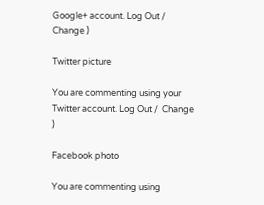Google+ account. Log Out /  Change )

Twitter picture

You are commenting using your Twitter account. Log Out /  Change )

Facebook photo

You are commenting using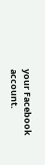your Facebook account.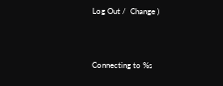Log Out /  Change )


Connecting to %s